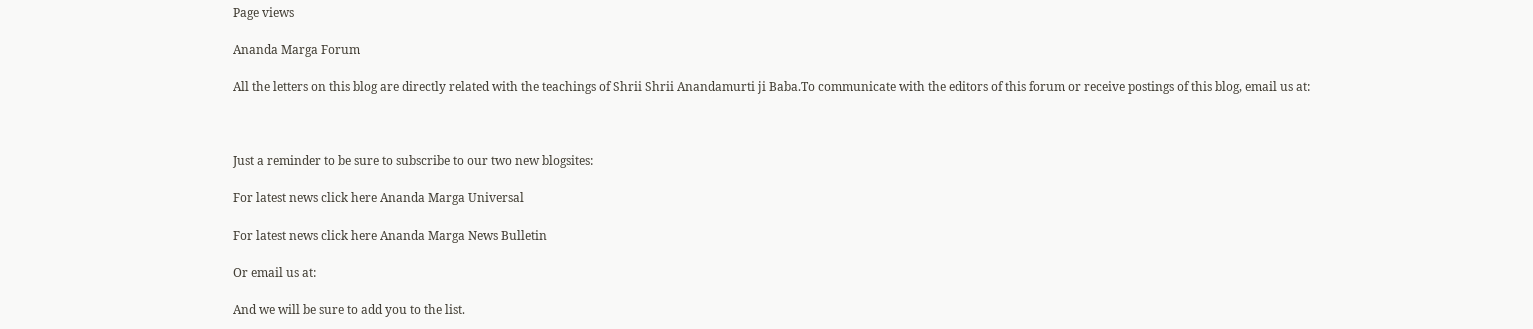Page views

Ananda Marga Forum

All the letters on this blog are directly related with the teachings of Shrii Shrii Anandamurti ji Baba.To communicate with the editors of this forum or receive postings of this blog, email us at:



Just a reminder to be sure to subscribe to our two new blogsites:

For latest news click here Ananda Marga Universal

For latest news click here Ananda Marga News Bulletin

Or email us at:

And we will be sure to add you to the list.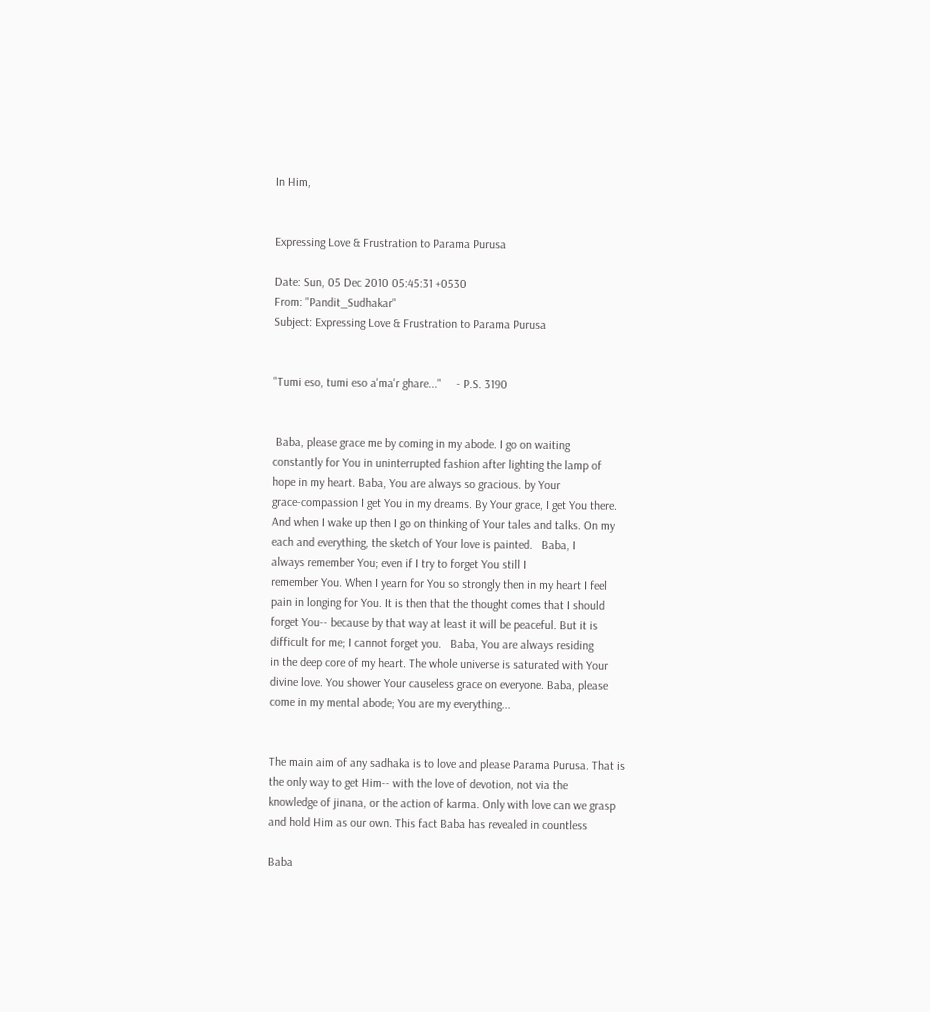In Him,


Expressing Love & Frustration to Parama Purusa

Date: Sun, 05 Dec 2010 05:45:31 +0530
From: "Pandit_Sudhakar"
Subject: Expressing Love & Frustration to Parama Purusa


"Tumi eso, tumi eso a'ma'r ghare..."     - P.S. 3190


 Baba, please grace me by coming in my abode. I go on waiting
constantly for You in uninterrupted fashion after lighting the lamp of
hope in my heart. Baba, You are always so gracious. by Your
grace-compassion I get You in my dreams. By Your grace, I get You there.
And when I wake up then I go on thinking of Your tales and talks. On my
each and everything, the sketch of Your love is painted.   Baba, I
always remember You; even if I try to forget You still I
remember You. When I yearn for You so strongly then in my heart I feel
pain in longing for You. It is then that the thought comes that I should
forget You-- because by that way at least it will be peaceful. But it is
difficult for me; I cannot forget you.   Baba, You are always residing
in the deep core of my heart. The whole universe is saturated with Your
divine love. You shower Your causeless grace on everyone. Baba, please
come in my mental abode; You are my everything...


The main aim of any sadhaka is to love and please Parama Purusa. That is
the only way to get Him-- with the love of devotion, not via the
knowledge of jinana, or the action of karma. Only with love can we grasp
and hold Him as our own. This fact Baba has revealed in countless

Baba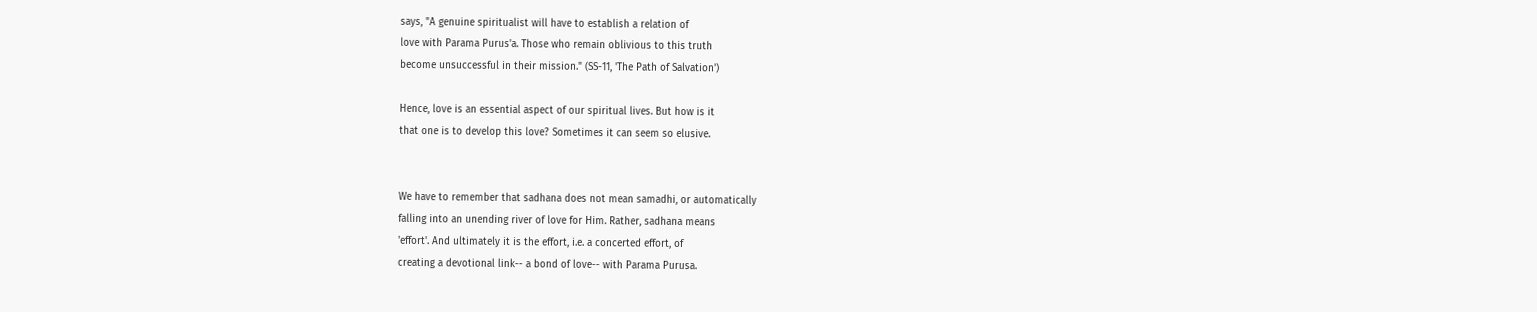says, "A genuine spiritualist will have to establish a relation of
love with Parama Purus'a. Those who remain oblivious to this truth
become unsuccessful in their mission." (SS-11, 'The Path of Salvation')

Hence, love is an essential aspect of our spiritual lives. But how is it
that one is to develop this love? Sometimes it can seem so elusive.


We have to remember that sadhana does not mean samadhi, or automatically
falling into an unending river of love for Him. Rather, sadhana means
'effort'. And ultimately it is the effort, i.e. a concerted effort, of
creating a devotional link-- a bond of love-- with Parama Purusa.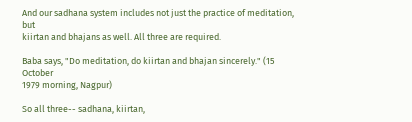And our sadhana system includes not just the practice of meditation, but
kiirtan and bhajans as well. All three are required.

Baba says, "Do meditation, do kiirtan and bhajan sincerely." (15 October
1979 morning, Nagpur)

So all three-- sadhana, kiirtan,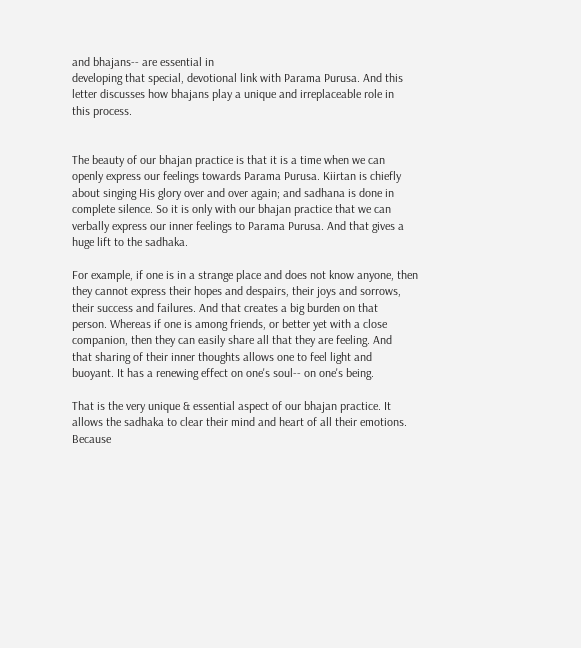and bhajans-- are essential in
developing that special, devotional link with Parama Purusa. And this
letter discusses how bhajans play a unique and irreplaceable role in
this process.


The beauty of our bhajan practice is that it is a time when we can
openly express our feelings towards Parama Purusa. Kiirtan is chiefly
about singing His glory over and over again; and sadhana is done in
complete silence. So it is only with our bhajan practice that we can
verbally express our inner feelings to Parama Purusa. And that gives a
huge lift to the sadhaka.

For example, if one is in a strange place and does not know anyone, then
they cannot express their hopes and despairs, their joys and sorrows,
their success and failures. And that creates a big burden on that
person. Whereas if one is among friends, or better yet with a close
companion, then they can easily share all that they are feeling. And
that sharing of their inner thoughts allows one to feel light and
buoyant. It has a renewing effect on one's soul-- on one's being.

That is the very unique & essential aspect of our bhajan practice. It
allows the sadhaka to clear their mind and heart of all their emotions.
Because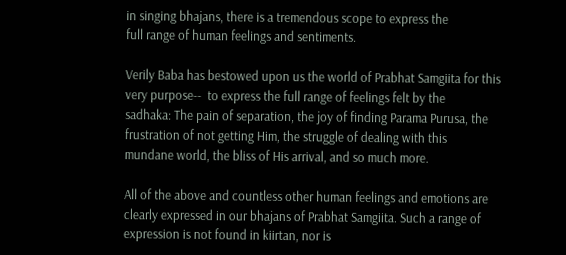in singing bhajans, there is a tremendous scope to express the
full range of human feelings and sentiments.

Verily Baba has bestowed upon us the world of Prabhat Samgiita for this
very purpose--  to express the full range of feelings felt by the
sadhaka: The pain of separation, the joy of finding Parama Purusa, the
frustration of not getting Him, the struggle of dealing with this
mundane world, the bliss of His arrival, and so much more.

All of the above and countless other human feelings and emotions are
clearly expressed in our bhajans of Prabhat Samgiita. Such a range of
expression is not found in kiirtan, nor is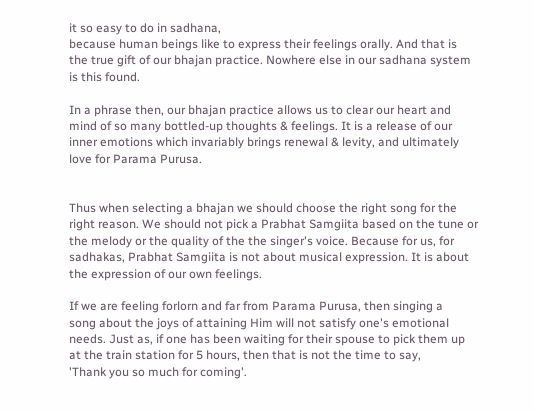it so easy to do in sadhana,
because human beings like to express their feelings orally. And that is
the true gift of our bhajan practice. Nowhere else in our sadhana system
is this found.

In a phrase then, our bhajan practice allows us to clear our heart and
mind of so many bottled-up thoughts & feelings. It is a release of our
inner emotions which invariably brings renewal & levity, and ultimately
love for Parama Purusa.


Thus when selecting a bhajan we should choose the right song for the
right reason. We should not pick a Prabhat Samgiita based on the tune or
the melody or the quality of the the singer's voice. Because for us, for
sadhakas, Prabhat Samgiita is not about musical expression. It is about
the expression of our own feelings.

If we are feeling forlorn and far from Parama Purusa, then singing a
song about the joys of attaining Him will not satisfy one's emotional
needs. Just as, if one has been waiting for their spouse to pick them up
at the train station for 5 hours, then that is not the time to say,
'Thank you so much for coming'.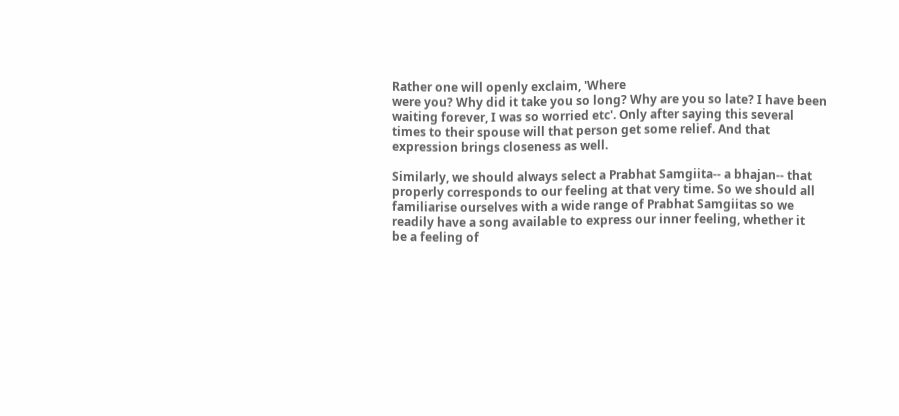Rather one will openly exclaim, 'Where
were you? Why did it take you so long? Why are you so late? I have been
waiting forever, I was so worried etc'. Only after saying this several
times to their spouse will that person get some relief. And that
expression brings closeness as well.

Similarly, we should always select a Prabhat Samgiita-- a bhajan-- that
properly corresponds to our feeling at that very time. So we should all
familiarise ourselves with a wide range of Prabhat Samgiitas so we
readily have a song available to express our inner feeling, whether it
be a feeling of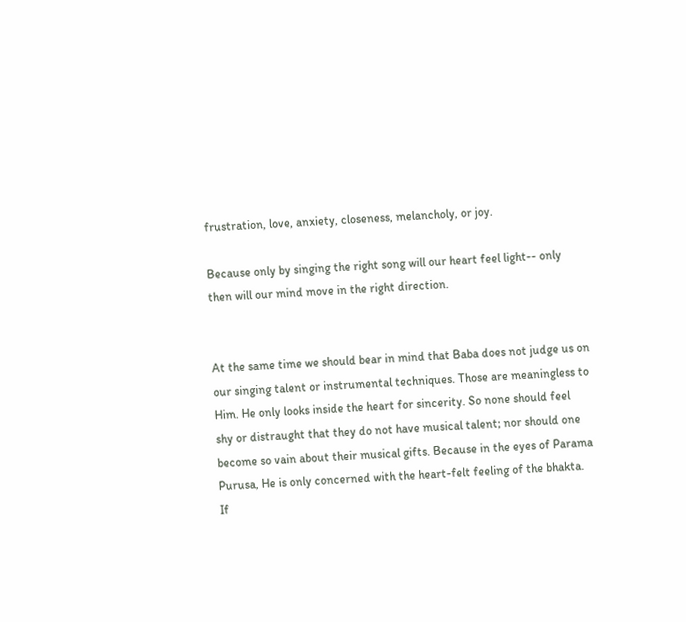frustration, love, anxiety, closeness, melancholy, or joy.

Because only by singing the right song will our heart feel light-- only
then will our mind move in the right direction.


At the same time we should bear in mind that Baba does not judge us on
our singing talent or instrumental techniques. Those are meaningless to
Him. He only looks inside the heart for sincerity. So none should feel
shy or distraught that they do not have musical talent; nor should one
become so vain about their musical gifts. Because in the eyes of Parama
Purusa, He is only concerned with the heart-felt feeling of the bhakta.
If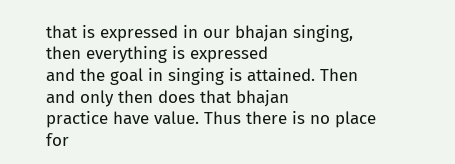that is expressed in our bhajan singing, then everything is expressed
and the goal in singing is attained. Then and only then does that bhajan
practice have value. Thus there is no place for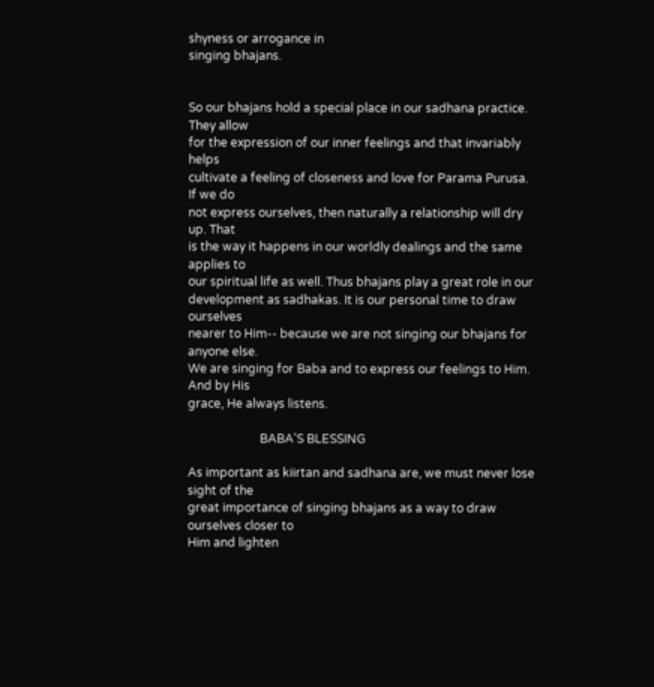shyness or arrogance in
singing bhajans.


So our bhajans hold a special place in our sadhana practice. They allow
for the expression of our inner feelings and that invariably helps
cultivate a feeling of closeness and love for Parama Purusa. If we do
not express ourselves, then naturally a relationship will dry up. That
is the way it happens in our worldly dealings and the same applies to
our spiritual life as well. Thus bhajans play a great role in our
development as sadhakas. It is our personal time to draw ourselves
nearer to Him-- because we are not singing our bhajans for anyone else.
We are singing for Baba and to express our feelings to Him. And by His
grace, He always listens.

                        BABA'S BLESSING

As important as kiirtan and sadhana are, we must never lose sight of the
great importance of singing bhajans as a way to draw ourselves closer to
Him and lighten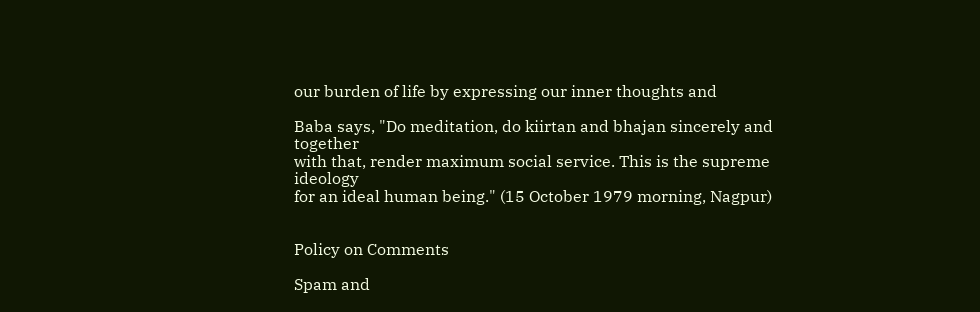our burden of life by expressing our inner thoughts and

Baba says, "Do meditation, do kiirtan and bhajan sincerely and together
with that, render maximum social service. This is the supreme ideology
for an ideal human being." (15 October 1979 morning, Nagpur)


Policy on Comments

Spam and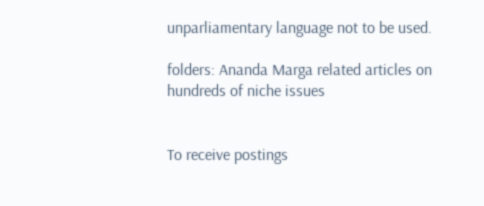unparliamentary language not to be used.

folders: Ananda Marga related articles on hundreds of niche issues


To receive postings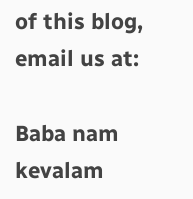of this blog, email us at:

Baba nam kevalam